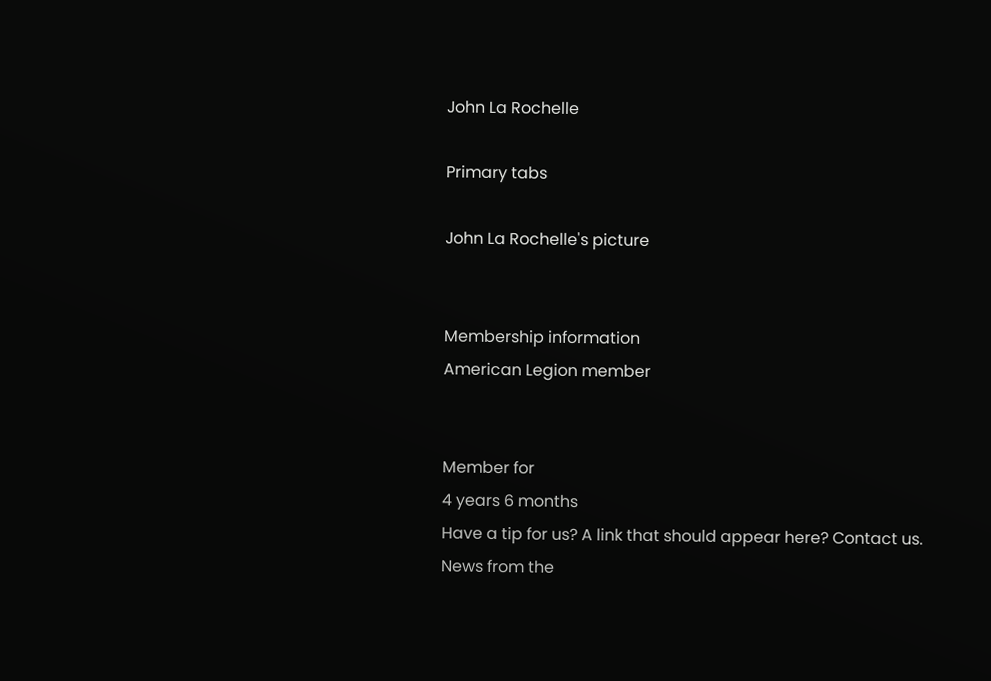John La Rochelle

Primary tabs

John La Rochelle's picture


Membership information
American Legion member


Member for
4 years 6 months
Have a tip for us? A link that should appear here? Contact us.
News from the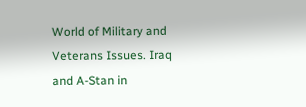World of Military and Veterans Issues. Iraq and A-Stan in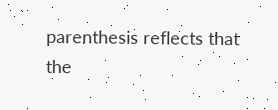parenthesis reflects that the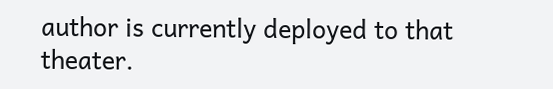author is currently deployed to that theater.